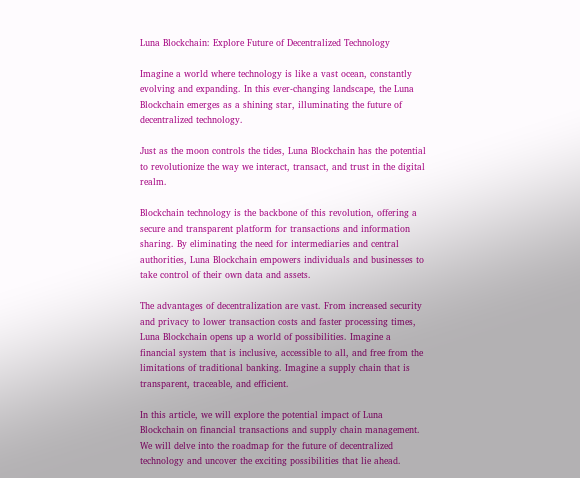Luna Blockchain: Explore Future of Decentralized Technology

Imagine a world where technology is like a vast ocean, constantly evolving and expanding. In this ever-changing landscape, the Luna Blockchain emerges as a shining star, illuminating the future of decentralized technology.

Just as the moon controls the tides, Luna Blockchain has the potential to revolutionize the way we interact, transact, and trust in the digital realm.

Blockchain technology is the backbone of this revolution, offering a secure and transparent platform for transactions and information sharing. By eliminating the need for intermediaries and central authorities, Luna Blockchain empowers individuals and businesses to take control of their own data and assets.

The advantages of decentralization are vast. From increased security and privacy to lower transaction costs and faster processing times, Luna Blockchain opens up a world of possibilities. Imagine a financial system that is inclusive, accessible to all, and free from the limitations of traditional banking. Imagine a supply chain that is transparent, traceable, and efficient.

In this article, we will explore the potential impact of Luna Blockchain on financial transactions and supply chain management. We will delve into the roadmap for the future of decentralized technology and uncover the exciting possibilities that lie ahead.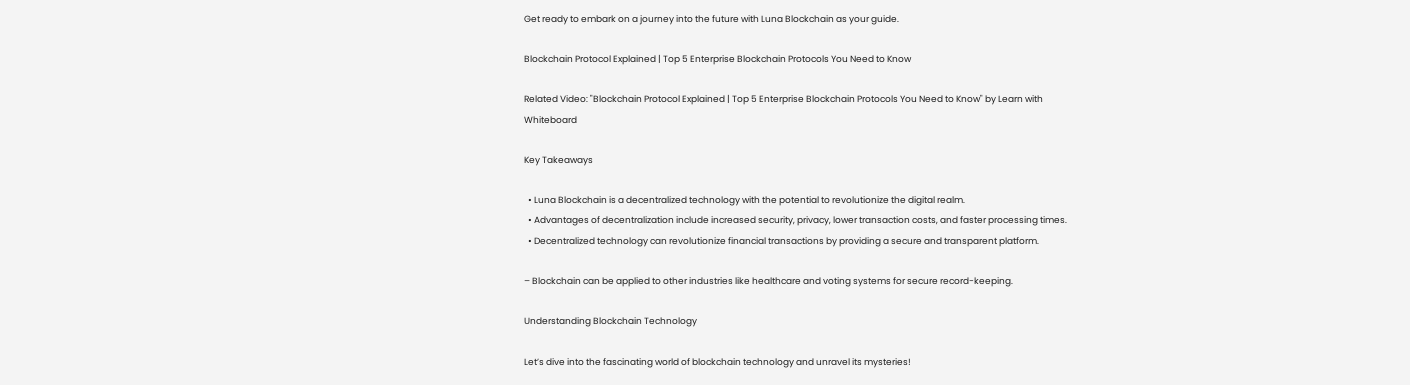Get ready to embark on a journey into the future with Luna Blockchain as your guide.

Blockchain Protocol Explained | Top 5 Enterprise Blockchain Protocols You Need to Know

Related Video: "Blockchain Protocol Explained | Top 5 Enterprise Blockchain Protocols You Need to Know" by Learn with Whiteboard

Key Takeaways

  • Luna Blockchain is a decentralized technology with the potential to revolutionize the digital realm.
  • Advantages of decentralization include increased security, privacy, lower transaction costs, and faster processing times.
  • Decentralized technology can revolutionize financial transactions by providing a secure and transparent platform.

– Blockchain can be applied to other industries like healthcare and voting systems for secure record-keeping.

Understanding Blockchain Technology

Let’s dive into the fascinating world of blockchain technology and unravel its mysteries!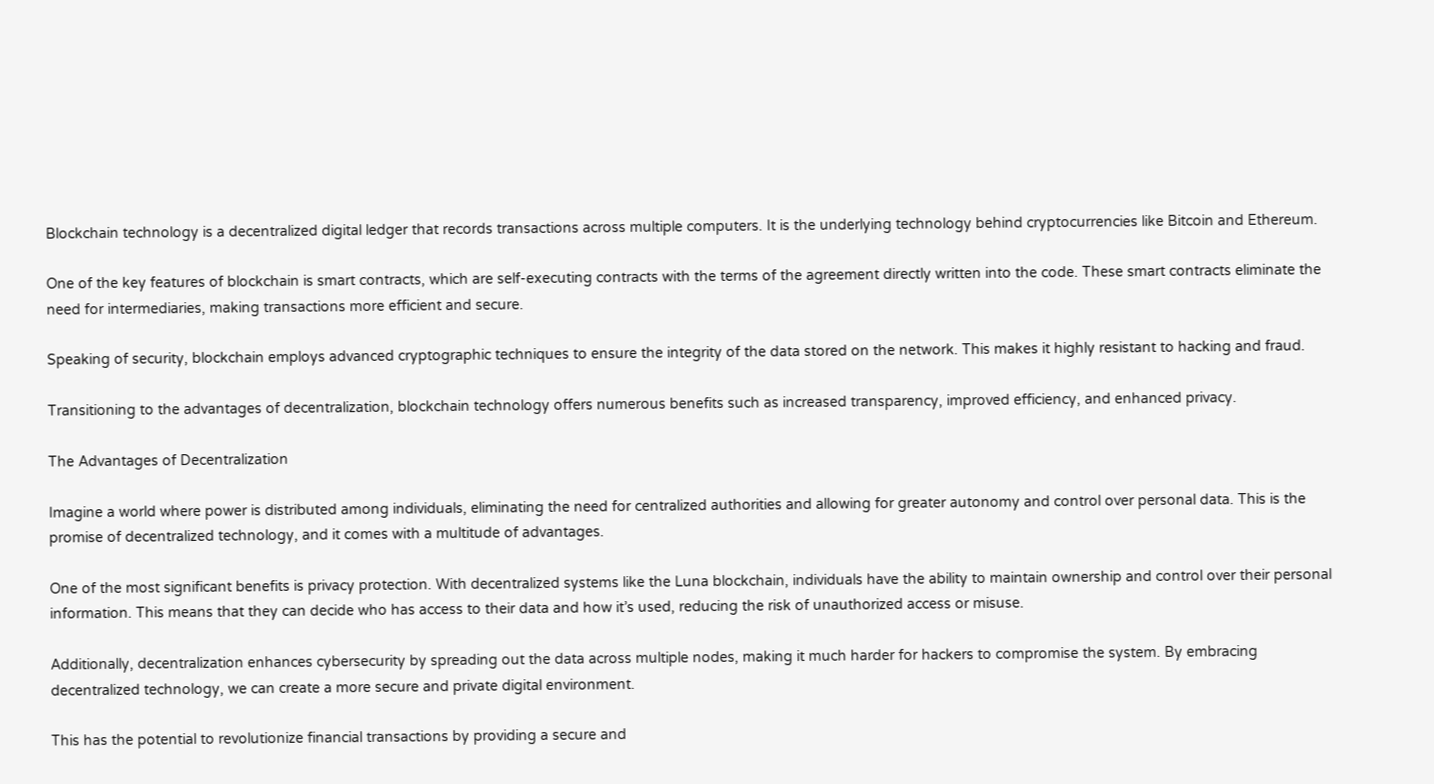Blockchain technology is a decentralized digital ledger that records transactions across multiple computers. It is the underlying technology behind cryptocurrencies like Bitcoin and Ethereum.

One of the key features of blockchain is smart contracts, which are self-executing contracts with the terms of the agreement directly written into the code. These smart contracts eliminate the need for intermediaries, making transactions more efficient and secure.

Speaking of security, blockchain employs advanced cryptographic techniques to ensure the integrity of the data stored on the network. This makes it highly resistant to hacking and fraud.

Transitioning to the advantages of decentralization, blockchain technology offers numerous benefits such as increased transparency, improved efficiency, and enhanced privacy.

The Advantages of Decentralization

Imagine a world where power is distributed among individuals, eliminating the need for centralized authorities and allowing for greater autonomy and control over personal data. This is the promise of decentralized technology, and it comes with a multitude of advantages.

One of the most significant benefits is privacy protection. With decentralized systems like the Luna blockchain, individuals have the ability to maintain ownership and control over their personal information. This means that they can decide who has access to their data and how it’s used, reducing the risk of unauthorized access or misuse.

Additionally, decentralization enhances cybersecurity by spreading out the data across multiple nodes, making it much harder for hackers to compromise the system. By embracing decentralized technology, we can create a more secure and private digital environment.

This has the potential to revolutionize financial transactions by providing a secure and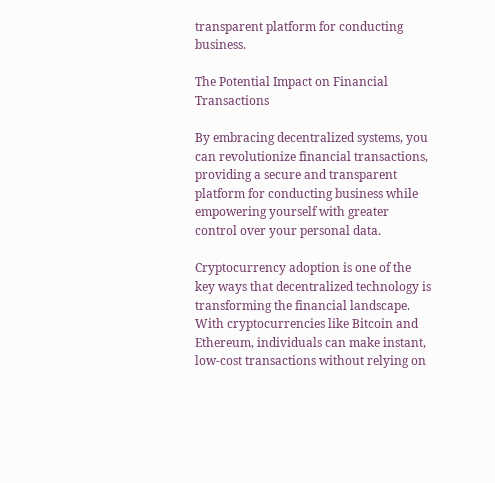transparent platform for conducting business.

The Potential Impact on Financial Transactions

By embracing decentralized systems, you can revolutionize financial transactions, providing a secure and transparent platform for conducting business while empowering yourself with greater control over your personal data.

Cryptocurrency adoption is one of the key ways that decentralized technology is transforming the financial landscape. With cryptocurrencies like Bitcoin and Ethereum, individuals can make instant, low-cost transactions without relying on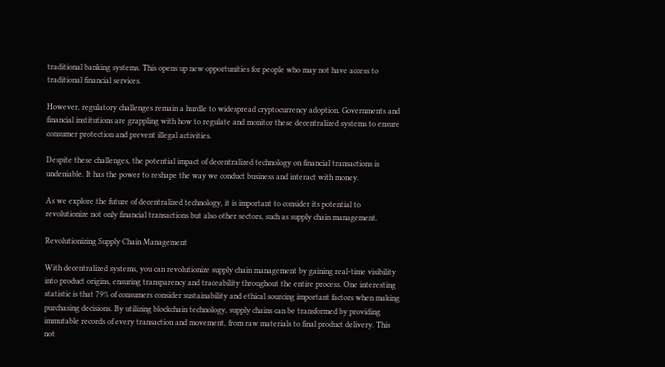traditional banking systems. This opens up new opportunities for people who may not have access to traditional financial services.

However, regulatory challenges remain a hurdle to widespread cryptocurrency adoption. Governments and financial institutions are grappling with how to regulate and monitor these decentralized systems to ensure consumer protection and prevent illegal activities.

Despite these challenges, the potential impact of decentralized technology on financial transactions is undeniable. It has the power to reshape the way we conduct business and interact with money.

As we explore the future of decentralized technology, it is important to consider its potential to revolutionize not only financial transactions but also other sectors, such as supply chain management.

Revolutionizing Supply Chain Management

With decentralized systems, you can revolutionize supply chain management by gaining real-time visibility into product origins, ensuring transparency and traceability throughout the entire process. One interesting statistic is that 79% of consumers consider sustainability and ethical sourcing important factors when making purchasing decisions. By utilizing blockchain technology, supply chains can be transformed by providing immutable records of every transaction and movement, from raw materials to final product delivery. This not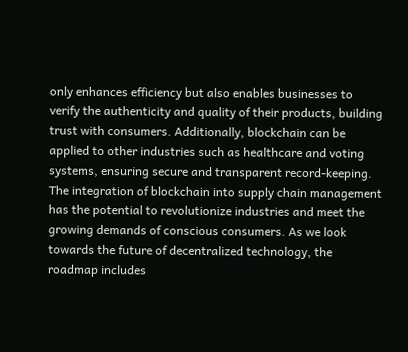only enhances efficiency but also enables businesses to verify the authenticity and quality of their products, building trust with consumers. Additionally, blockchain can be applied to other industries such as healthcare and voting systems, ensuring secure and transparent record-keeping. The integration of blockchain into supply chain management has the potential to revolutionize industries and meet the growing demands of conscious consumers. As we look towards the future of decentralized technology, the roadmap includes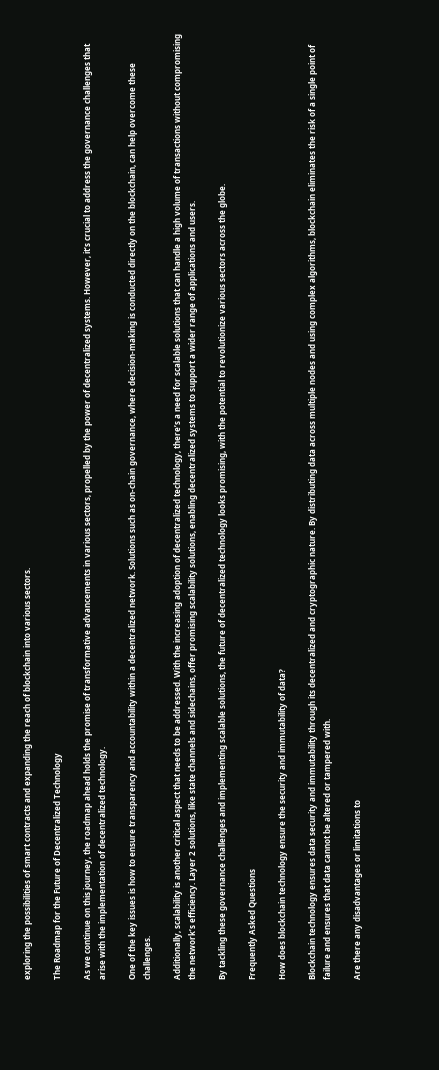exploring the possibilities of smart contracts and expanding the reach of blockchain into various sectors.

The Roadmap for the Future of Decentralized Technology

As we continue on this journey, the roadmap ahead holds the promise of transformative advancements in various sectors, propelled by the power of decentralized systems. However, it’s crucial to address the governance challenges that arise with the implementation of decentralized technology.

One of the key issues is how to ensure transparency and accountability within a decentralized network. Solutions such as on-chain governance, where decision-making is conducted directly on the blockchain, can help overcome these challenges.

Additionally, scalability is another critical aspect that needs to be addressed. With the increasing adoption of decentralized technology, there’s a need for scalable solutions that can handle a high volume of transactions without compromising the network’s efficiency. Layer 2 solutions, like state channels and sidechains, offer promising scalability solutions, enabling decentralized systems to support a wider range of applications and users.

By tackling these governance challenges and implementing scalable solutions, the future of decentralized technology looks promising, with the potential to revolutionize various sectors across the globe.

Frequently Asked Questions

How does blockchain technology ensure the security and immutability of data?

Blockchain technology ensures data security and immutability through its decentralized and cryptographic nature. By distributing data across multiple nodes and using complex algorithms, blockchain eliminates the risk of a single point of failure and ensures that data cannot be altered or tampered with.

Are there any disadvantages or limitations to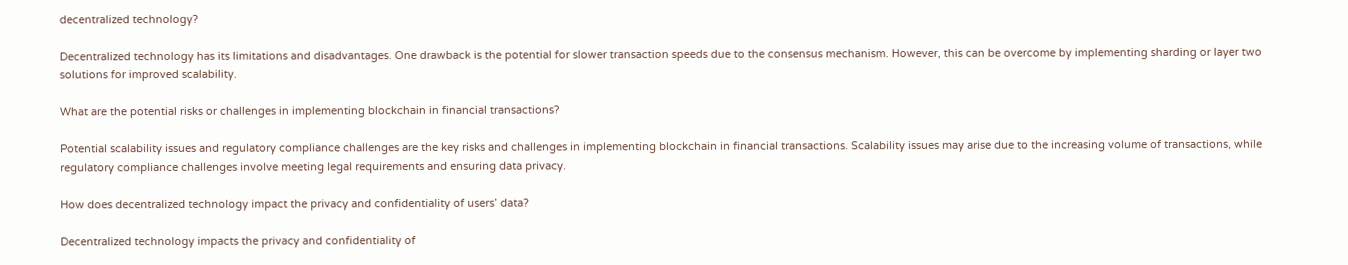decentralized technology?

Decentralized technology has its limitations and disadvantages. One drawback is the potential for slower transaction speeds due to the consensus mechanism. However, this can be overcome by implementing sharding or layer two solutions for improved scalability.

What are the potential risks or challenges in implementing blockchain in financial transactions?

Potential scalability issues and regulatory compliance challenges are the key risks and challenges in implementing blockchain in financial transactions. Scalability issues may arise due to the increasing volume of transactions, while regulatory compliance challenges involve meeting legal requirements and ensuring data privacy.

How does decentralized technology impact the privacy and confidentiality of users’ data?

Decentralized technology impacts the privacy and confidentiality of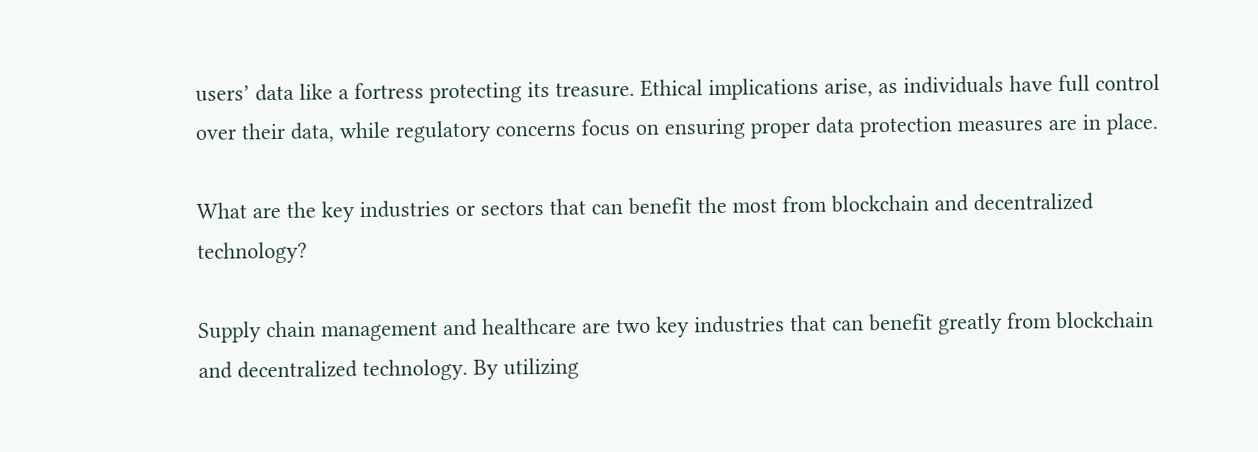users’ data like a fortress protecting its treasure. Ethical implications arise, as individuals have full control over their data, while regulatory concerns focus on ensuring proper data protection measures are in place.

What are the key industries or sectors that can benefit the most from blockchain and decentralized technology?

Supply chain management and healthcare are two key industries that can benefit greatly from blockchain and decentralized technology. By utilizing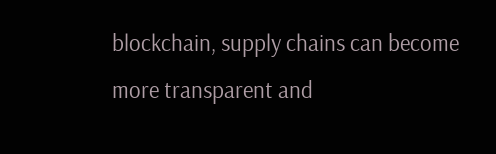blockchain, supply chains can become more transparent and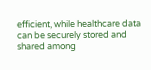efficient, while healthcare data can be securely stored and shared among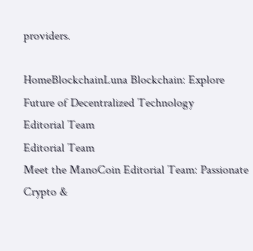providers.

HomeBlockchainLuna Blockchain: Explore Future of Decentralized Technology
Editorial Team
Editorial Team
Meet the ManoCoin Editorial Team: Passionate Crypto &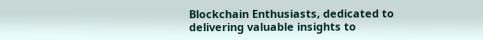Blockchain Enthusiasts, dedicated to delivering valuable insights to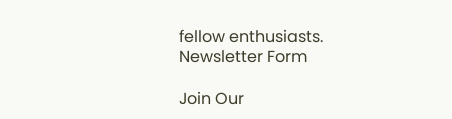fellow enthusiasts.
Newsletter Form

Join Our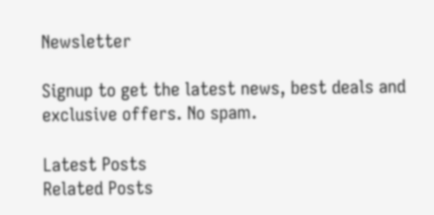Newsletter

Signup to get the latest news, best deals and exclusive offers. No spam.

Latest Posts
Related Posts